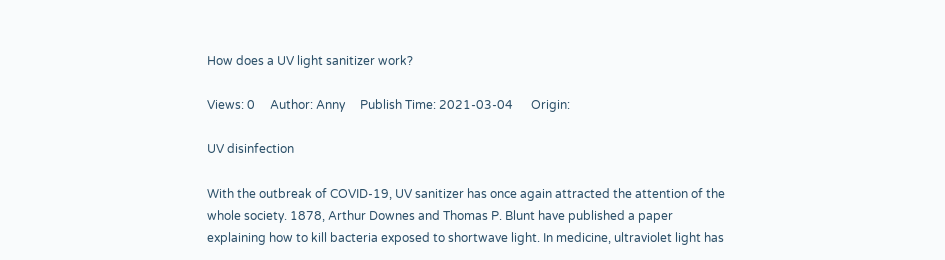How does a UV light sanitizer work?

Views: 0     Author: Anny     Publish Time: 2021-03-04      Origin:

UV disinfection

With the outbreak of COVID-19, UV sanitizer has once again attracted the attention of the whole society. 1878, Arthur Downes and Thomas P. Blunt have published a paper explaining how to kill bacteria exposed to shortwave light. In medicine, ultraviolet light has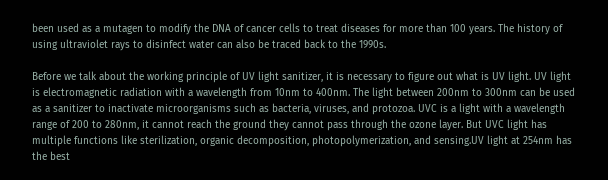been used as a mutagen to modify the DNA of cancer cells to treat diseases for more than 100 years. The history of using ultraviolet rays to disinfect water can also be traced back to the 1990s.

Before we talk about the working principle of UV light sanitizer, it is necessary to figure out what is UV light. UV light is electromagnetic radiation with a wavelength from 10nm to 400nm. The light between 200nm to 300nm can be used as a sanitizer to inactivate microorganisms such as bacteria, viruses, and protozoa. UVC is a light with a wavelength range of 200 to 280nm, it cannot reach the ground they cannot pass through the ozone layer. But UVC light has multiple functions like sterilization, organic decomposition, photopolymerization, and sensing.UV light at 254nm has the best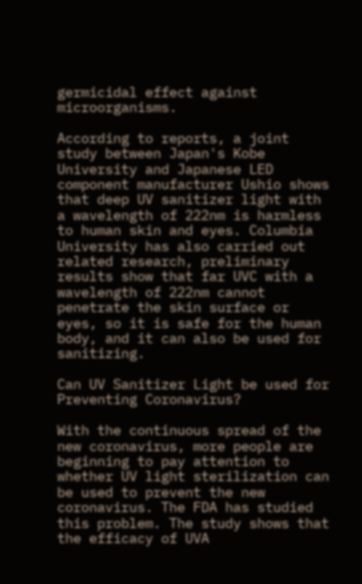germicidal effect against microorganisms.

According to reports, a joint study between Japan's Kobe University and Japanese LED component manufacturer Ushio shows that deep UV sanitizer light with a wavelength of 222nm is harmless to human skin and eyes. Columbia University has also carried out related research, preliminary results show that far UVC with a wavelength of 222nm cannot penetrate the skin surface or eyes, so it is safe for the human body, and it can also be used for sanitizing.

Can UV Sanitizer Light be used for Preventing Coronavirus?

With the continuous spread of the new coronavirus, more people are beginning to pay attention to whether UV light sterilization can be used to prevent the new coronavirus. The FDA has studied this problem. The study shows that the efficacy of UVA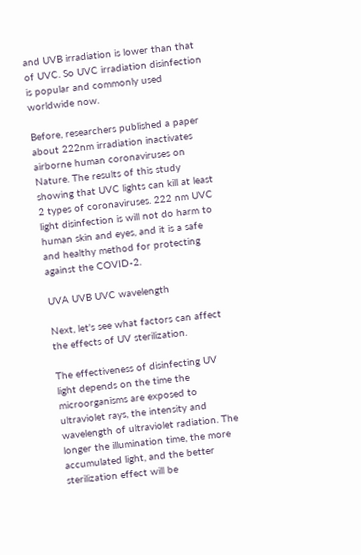and UVB irradiation is lower than that of UVC. So UVC irradiation disinfection is popular and commonly used worldwide now.

Before, researchers published a paper about 222nm irradiation inactivates airborne human coronaviruses on Nature. The results of this study showing that UVC lights can kill at least 2 types of coronaviruses. 222 nm UVC light disinfection is will not do harm to human skin and eyes, and it is a safe and healthy method for protecting against the COVID-2.

UVA UVB UVC wavelength

Next, let's see what factors can affect the effects of UV sterilization.

The effectiveness of disinfecting UV light depends on the time the microorganisms are exposed to ultraviolet rays, the intensity and wavelength of ultraviolet radiation. The longer the illumination time, the more accumulated light, and the better sterilization effect will be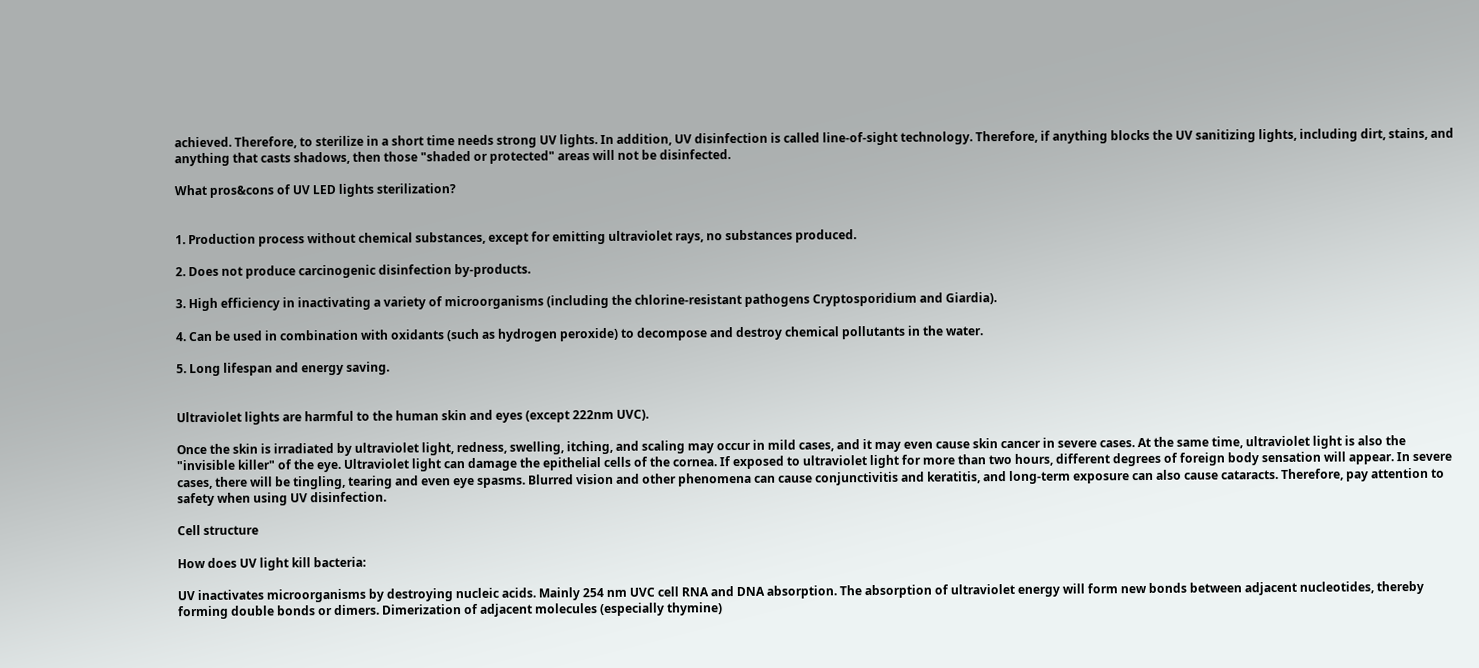achieved. Therefore, to sterilize in a short time needs strong UV lights. In addition, UV disinfection is called line-of-sight technology. Therefore, if anything blocks the UV sanitizing lights, including dirt, stains, and anything that casts shadows, then those "shaded or protected" areas will not be disinfected.

What pros&cons of UV LED lights sterilization?


1. Production process without chemical substances, except for emitting ultraviolet rays, no substances produced.

2. Does not produce carcinogenic disinfection by-products.

3. High efficiency in inactivating a variety of microorganisms (including the chlorine-resistant pathogens Cryptosporidium and Giardia).

4. Can be used in combination with oxidants (such as hydrogen peroxide) to decompose and destroy chemical pollutants in the water.

5. Long lifespan and energy saving.


Ultraviolet lights are harmful to the human skin and eyes (except 222nm UVC).

Once the skin is irradiated by ultraviolet light, redness, swelling, itching, and scaling may occur in mild cases, and it may even cause skin cancer in severe cases. At the same time, ultraviolet light is also the "invisible killer" of the eye. Ultraviolet light can damage the epithelial cells of the cornea. If exposed to ultraviolet light for more than two hours, different degrees of foreign body sensation will appear. In severe cases, there will be tingling, tearing and even eye spasms. Blurred vision and other phenomena can cause conjunctivitis and keratitis, and long-term exposure can also cause cataracts. Therefore, pay attention to safety when using UV disinfection.

Cell structure

How does UV light kill bacteria:

UV inactivates microorganisms by destroying nucleic acids. Mainly 254 nm UVC cell RNA and DNA absorption. The absorption of ultraviolet energy will form new bonds between adjacent nucleotides, thereby forming double bonds or dimers. Dimerization of adjacent molecules (especially thymine)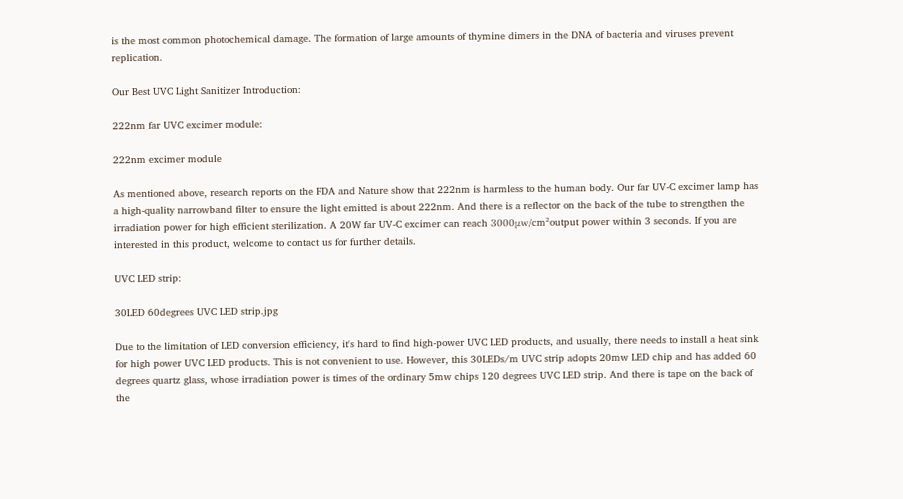is the most common photochemical damage. The formation of large amounts of thymine dimers in the DNA of bacteria and viruses prevent replication.

Our Best UVC Light Sanitizer Introduction:

222nm far UVC excimer module:

222nm excimer module

As mentioned above, research reports on the FDA and Nature show that 222nm is harmless to the human body. Our far UV-C excimer lamp has a high-quality narrowband filter to ensure the light emitted is about 222nm. And there is a reflector on the back of the tube to strengthen the irradiation power for high efficient sterilization. A 20W far UV-C excimer can reach 3000μw/cm²output power within 3 seconds. If you are interested in this product, welcome to contact us for further details.

UVC LED strip:

30LED 60degrees UVC LED strip.jpg

Due to the limitation of LED conversion efficiency, it's hard to find high-power UVC LED products, and usually, there needs to install a heat sink for high power UVC LED products. This is not convenient to use. However, this 30LEDs/m UVC strip adopts 20mw LED chip and has added 60 degrees quartz glass, whose irradiation power is times of the ordinary 5mw chips 120 degrees UVC LED strip. And there is tape on the back of the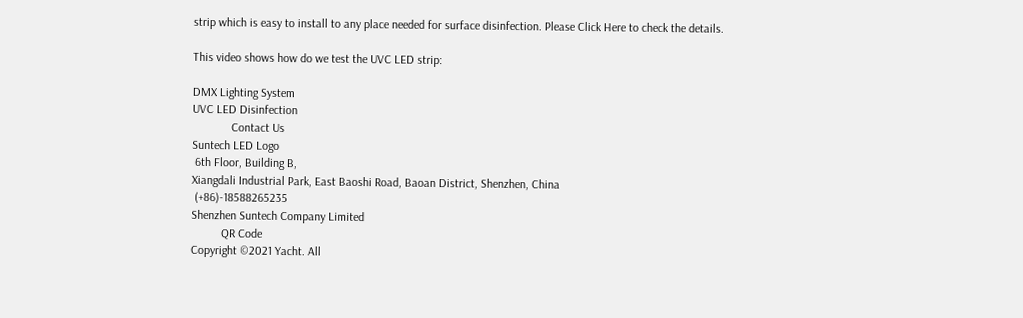strip which is easy to install to any place needed for surface disinfection. Please Click Here to check the details.

This video shows how do we test the UVC LED strip:

DMX Lighting System
UVC LED Disinfection
             Contact Us
Suntech LED Logo
 6th Floor, Building B,
Xiangdali Industrial Park, East Baoshi Road, Baoan District, Shenzhen, China
 (+86)-18588265235
Shenzhen Suntech Company Limited
          QR Code
Copyright ©2021 Yacht. All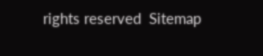rights reserved  Sitemap